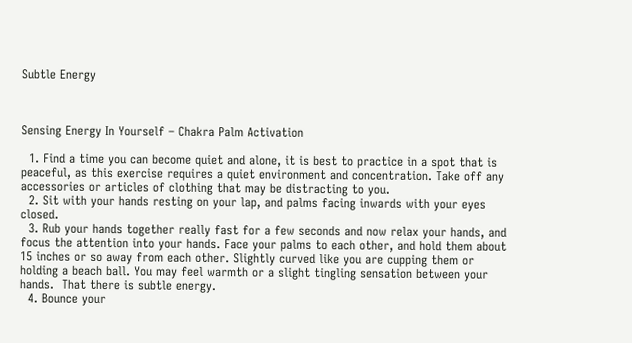Subtle Energy



Sensing Energy In Yourself – Chakra Palm Activation

  1. Find a time you can become quiet and alone, it is best to practice in a spot that is peaceful, as this exercise requires a quiet environment and concentration. Take off any accessories or articles of clothing that may be distracting to you.
  2. Sit with your hands resting on your lap, and palms facing inwards with your eyes closed.
  3. Rub your hands together really fast for a few seconds and now relax your hands, and focus the attention into your hands. Face your palms to each other, and hold them about 15 inches or so away from each other. Slightly curved like you are cupping them or holding a beach ball. You may feel warmth or a slight tingling sensation between your hands.  That there is subtle energy.
  4. Bounce your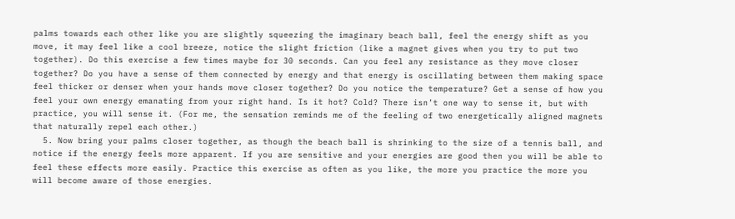palms towards each other like you are slightly squeezing the imaginary beach ball, feel the energy shift as you move, it may feel like a cool breeze, notice the slight friction (like a magnet gives when you try to put two together). Do this exercise a few times maybe for 30 seconds. Can you feel any resistance as they move closer together? Do you have a sense of them connected by energy and that energy is oscillating between them making space feel thicker or denser when your hands move closer together? Do you notice the temperature? Get a sense of how you feel your own energy emanating from your right hand. Is it hot? Cold? There isn’t one way to sense it, but with practice, you will sense it. (For me, the sensation reminds me of the feeling of two energetically aligned magnets that naturally repel each other.)
  5. Now bring your palms closer together, as though the beach ball is shrinking to the size of a tennis ball, and notice if the energy feels more apparent. If you are sensitive and your energies are good then you will be able to feel these effects more easily. Practice this exercise as often as you like, the more you practice the more you will become aware of those energies.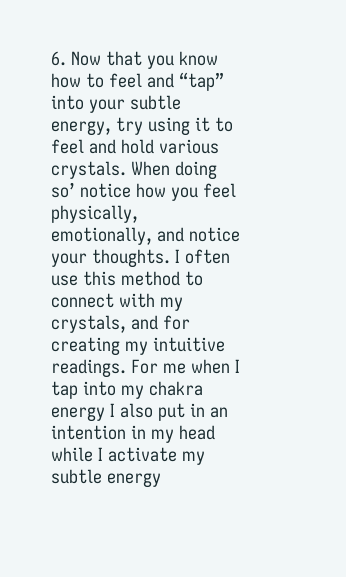6. Now that you know how to feel and “tap” into your subtle energy, try using it to feel and hold various crystals. When doing so’ notice how you feel physically, emotionally, and notice your thoughts. I often use this method to connect with my crystals, and for creating my intuitive readings. For me when I tap into my chakra energy I also put in an intention in my head while I activate my subtle energy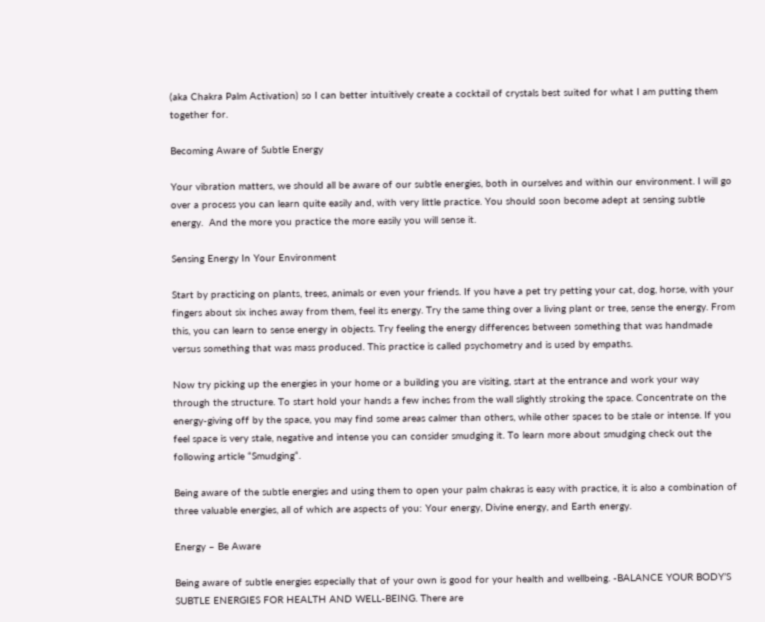(aka Chakra Palm Activation) so I can better intuitively create a cocktail of crystals best suited for what I am putting them together for.

Becoming Aware of Subtle Energy

Your vibration matters, we should all be aware of our subtle energies, both in ourselves and within our environment. I will go over a process you can learn quite easily and, with very little practice. You should soon become adept at sensing subtle energy.  And the more you practice the more easily you will sense it.

Sensing Energy In Your Environment

Start by practicing on plants, trees, animals or even your friends. If you have a pet try petting your cat, dog, horse, with your fingers about six inches away from them, feel its energy. Try the same thing over a living plant or tree, sense the energy. From this, you can learn to sense energy in objects. Try feeling the energy differences between something that was handmade versus something that was mass produced. This practice is called psychometry and is used by empaths.

Now try picking up the energies in your home or a building you are visiting, start at the entrance and work your way through the structure. To start hold your hands a few inches from the wall slightly stroking the space. Concentrate on the energy-giving off by the space, you may find some areas calmer than others, while other spaces to be stale or intense. If you feel space is very stale, negative and intense you can consider smudging it. To learn more about smudging check out the following article “Smudging“.

Being aware of the subtle energies and using them to open your palm chakras is easy with practice, it is also a combination of three valuable energies, all of which are aspects of you: Your energy, Divine energy, and Earth energy.

Energy – Be Aware

Being aware of subtle energies especially that of your own is good for your health and wellbeing. -BALANCE YOUR BODY’S SUBTLE ENERGIES FOR HEALTH AND WELL-BEING. There are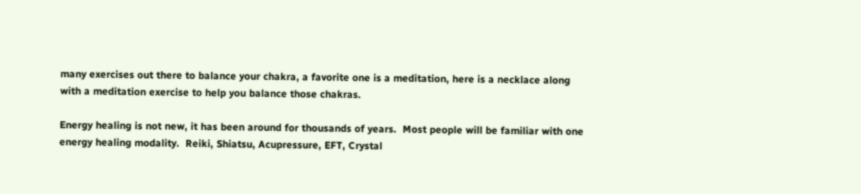many exercises out there to balance your chakra, a favorite one is a meditation, here is a necklace along with a meditation exercise to help you balance those chakras.

Energy healing is not new, it has been around for thousands of years.  Most people will be familiar with one energy healing modality.  Reiki, Shiatsu, Acupressure, EFT, Crystal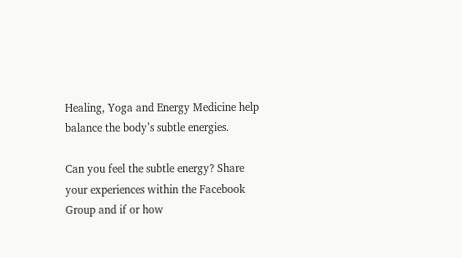Healing, Yoga and Energy Medicine help balance the body’s subtle energies.

Can you feel the subtle energy? Share your experiences within the Facebook Group and if or how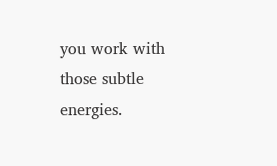you work with those subtle energies.